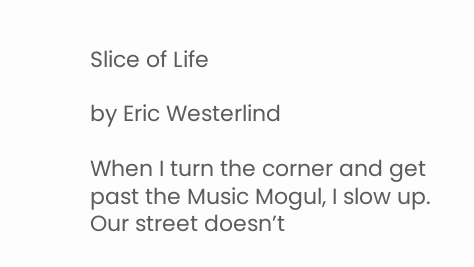Slice of Life

by Eric Westerlind

When I turn the corner and get past the Music Mogul, I slow up.  Our street doesn’t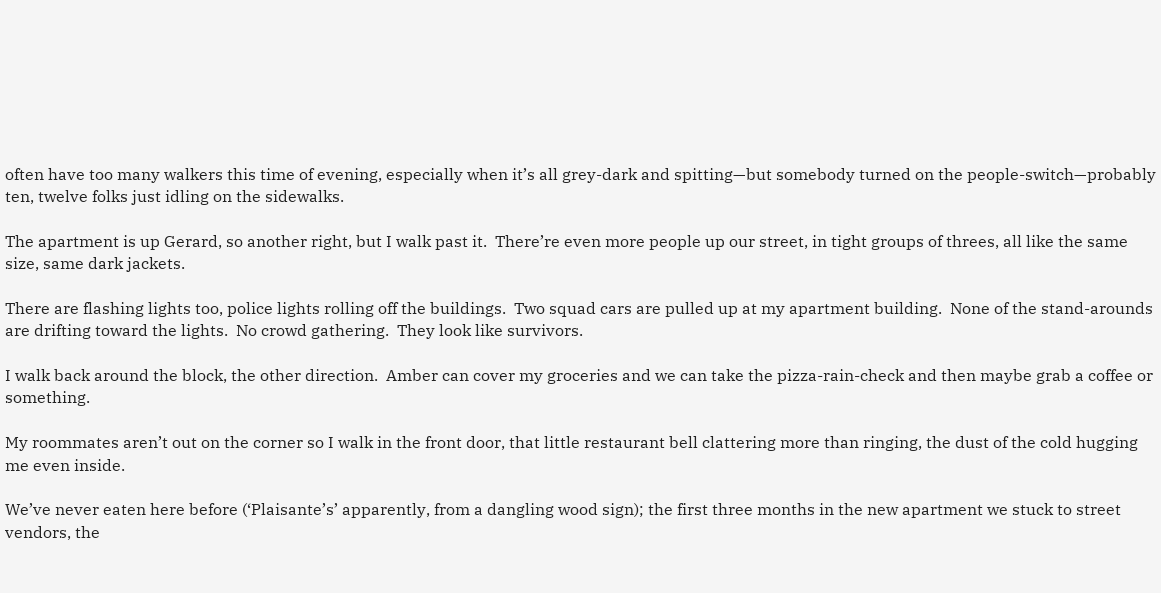often have too many walkers this time of evening, especially when it’s all grey-dark and spitting—but somebody turned on the people-switch—probably ten, twelve folks just idling on the sidewalks.

The apartment is up Gerard, so another right, but I walk past it.  There’re even more people up our street, in tight groups of threes, all like the same size, same dark jackets.

There are flashing lights too, police lights rolling off the buildings.  Two squad cars are pulled up at my apartment building.  None of the stand-arounds are drifting toward the lights.  No crowd gathering.  They look like survivors.

I walk back around the block, the other direction.  Amber can cover my groceries and we can take the pizza-rain-check and then maybe grab a coffee or something.

My roommates aren’t out on the corner so I walk in the front door, that little restaurant bell clattering more than ringing, the dust of the cold hugging me even inside.

We’ve never eaten here before (‘Plaisante’s’ apparently, from a dangling wood sign); the first three months in the new apartment we stuck to street vendors, the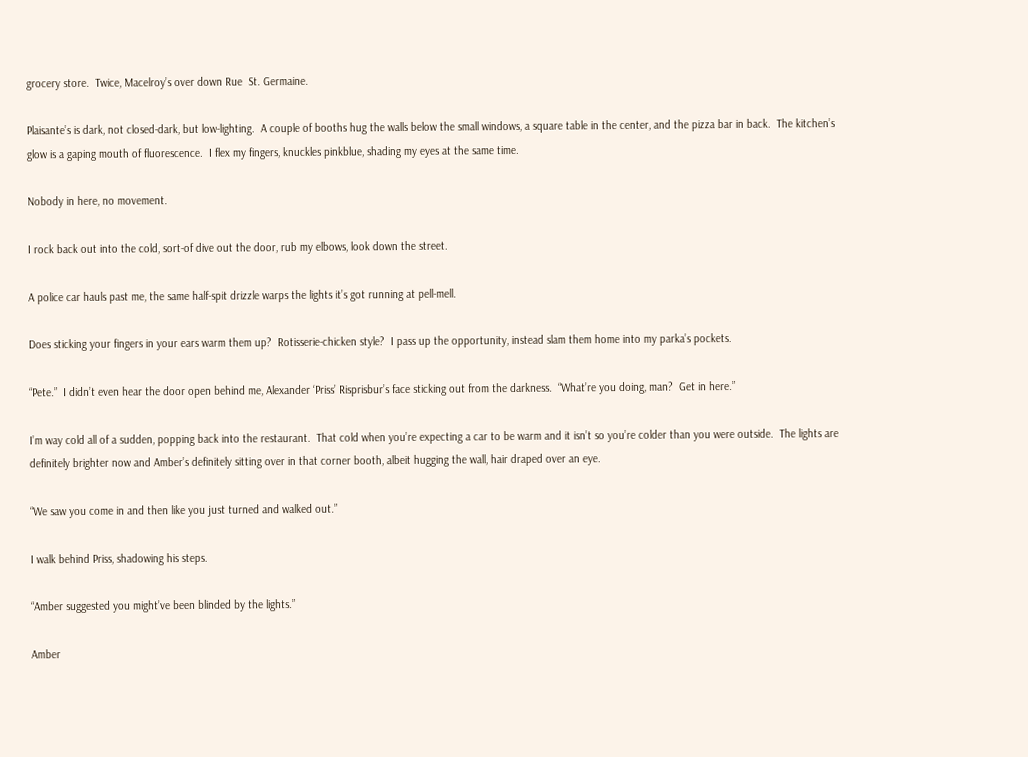grocery store.  Twice, Macelroy’s over down Rue  St. Germaine.

Plaisante’s is dark, not closed-dark, but low-lighting.  A couple of booths hug the walls below the small windows, a square table in the center, and the pizza bar in back.  The kitchen’s glow is a gaping mouth of fluorescence.  I flex my fingers, knuckles pinkblue, shading my eyes at the same time.

Nobody in here, no movement.

I rock back out into the cold, sort-of dive out the door, rub my elbows, look down the street.

A police car hauls past me, the same half-spit drizzle warps the lights it’s got running at pell-mell.

Does sticking your fingers in your ears warm them up?  Rotisserie-chicken style?  I pass up the opportunity, instead slam them home into my parka’s pockets.

“Pete.”  I didn’t even hear the door open behind me, Alexander ‘Priss’ Risprisbur’s face sticking out from the darkness.  “What’re you doing, man?  Get in here.”

I’m way cold all of a sudden, popping back into the restaurant.  That cold when you’re expecting a car to be warm and it isn’t so you’re colder than you were outside.  The lights are definitely brighter now and Amber’s definitely sitting over in that corner booth, albeit hugging the wall, hair draped over an eye.

“We saw you come in and then like you just turned and walked out.”

I walk behind Priss, shadowing his steps.

“Amber suggested you might’ve been blinded by the lights.”

Amber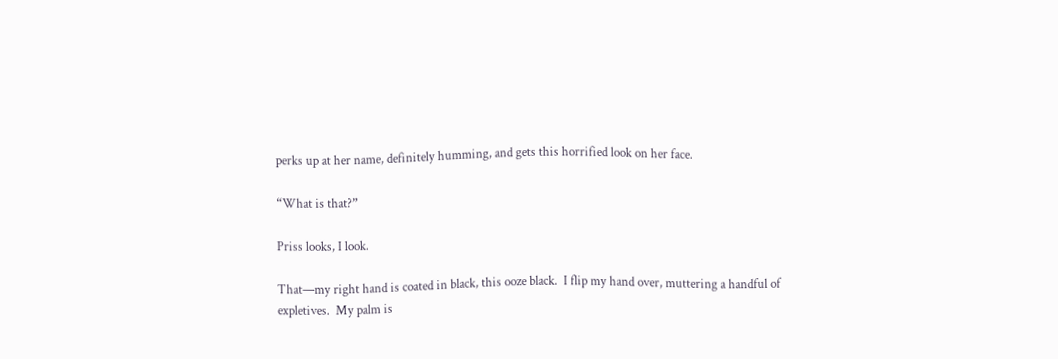perks up at her name, definitely humming, and gets this horrified look on her face.

“What is that?”

Priss looks, I look.

That—my right hand is coated in black, this ooze black.  I flip my hand over, muttering a handful of expletives.  My palm is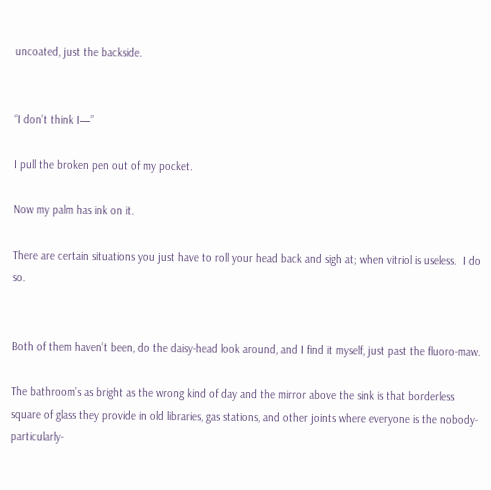uncoated, just the backside.


“I don’t think I—”

I pull the broken pen out of my pocket.

Now my palm has ink on it.

There are certain situations you just have to roll your head back and sigh at; when vitriol is useless.  I do so.


Both of them haven’t been, do the daisy-head look around, and I find it myself, just past the fluoro-maw.

The bathroom’s as bright as the wrong kind of day and the mirror above the sink is that borderless square of glass they provide in old libraries, gas stations, and other joints where everyone is the nobody-particularly-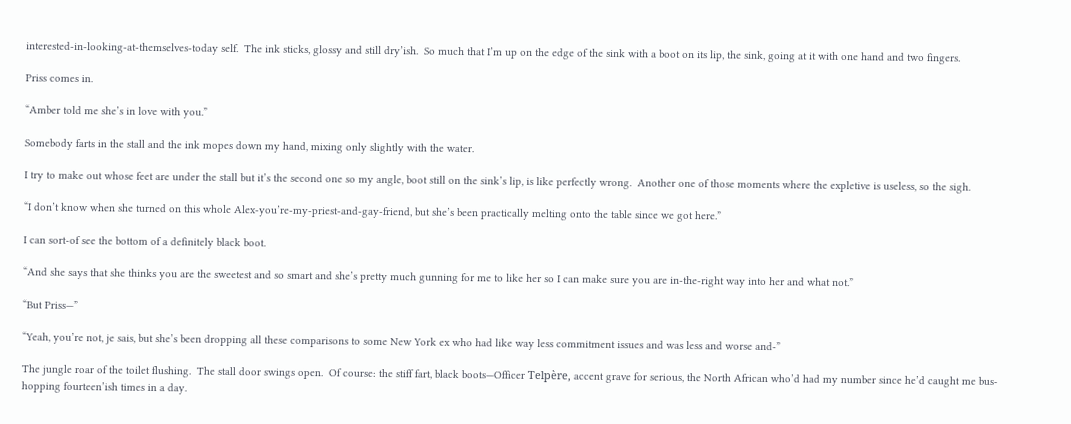interested-in-looking-at-themselves-today self.  The ink sticks, glossy and still dry’ish.  So much that I’m up on the edge of the sink with a boot on its lip, the sink, going at it with one hand and two fingers.

Priss comes in.

“Amber told me she’s in love with you.”

Somebody farts in the stall and the ink mopes down my hand, mixing only slightly with the water.

I try to make out whose feet are under the stall but it’s the second one so my angle, boot still on the sink’s lip, is like perfectly wrong.  Another one of those moments where the expletive is useless, so the sigh.

“I don’t know when she turned on this whole Alex-you’re-my-priest-and-gay-friend, but she’s been practically melting onto the table since we got here.”

I can sort-of see the bottom of a definitely black boot.

“And she says that she thinks you are the sweetest and so smart and she’s pretty much gunning for me to like her so I can make sure you are in-the-right way into her and what not.”

“But Priss—”

“Yeah, you’re not, je sais, but she’s been dropping all these comparisons to some New York ex who had like way less commitment issues and was less and worse and-”

The jungle roar of the toilet flushing.  The stall door swings open.  Of course: the stiff fart, black boots—Officer Telpère, accent grave for serious, the North African who’d had my number since he’d caught me bus-hopping fourteen’ish times in a day.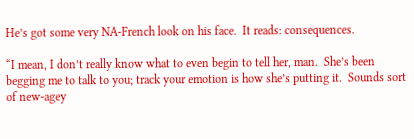He’s got some very NA-French look on his face.  It reads: consequences.

“I mean, I don’t really know what to even begin to tell her, man.  She’s been begging me to talk to you; track your emotion is how she’s putting it.  Sounds sort of new-agey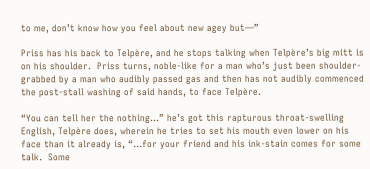to me, don’t know how you feel about new agey but—”

Priss has his back to Telpère, and he stops talking when Telpère’s big mitt is on his shoulder.  Priss turns, noble-like for a man who’s just been shoulder-grabbed by a man who audibly passed gas and then has not audibly commenced the post-stall washing of said hands, to face Telpère.

“You can tell her the nothing…” he’s got this rapturous throat-swelling English, Telpère does, wherein he tries to set his mouth even lower on his face than it already is, “…for your friend and his ink-stain comes for some talk.  Some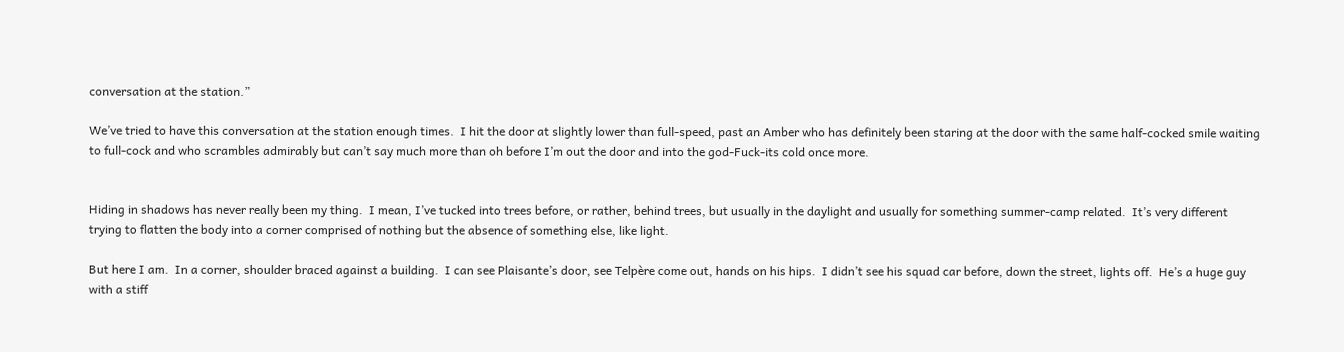conversation at the station.”

We’ve tried to have this conversation at the station enough times.  I hit the door at slightly lower than full-speed, past an Amber who has definitely been staring at the door with the same half-cocked smile waiting to full-cock and who scrambles admirably but can’t say much more than oh before I’m out the door and into the god-Fuck-its cold once more.


Hiding in shadows has never really been my thing.  I mean, I’ve tucked into trees before, or rather, behind trees, but usually in the daylight and usually for something summer-camp related.  It’s very different trying to flatten the body into a corner comprised of nothing but the absence of something else, like light.

But here I am.  In a corner, shoulder braced against a building.  I can see Plaisante’s door, see Telpère come out, hands on his hips.  I didn’t see his squad car before, down the street, lights off.  He’s a huge guy with a stiff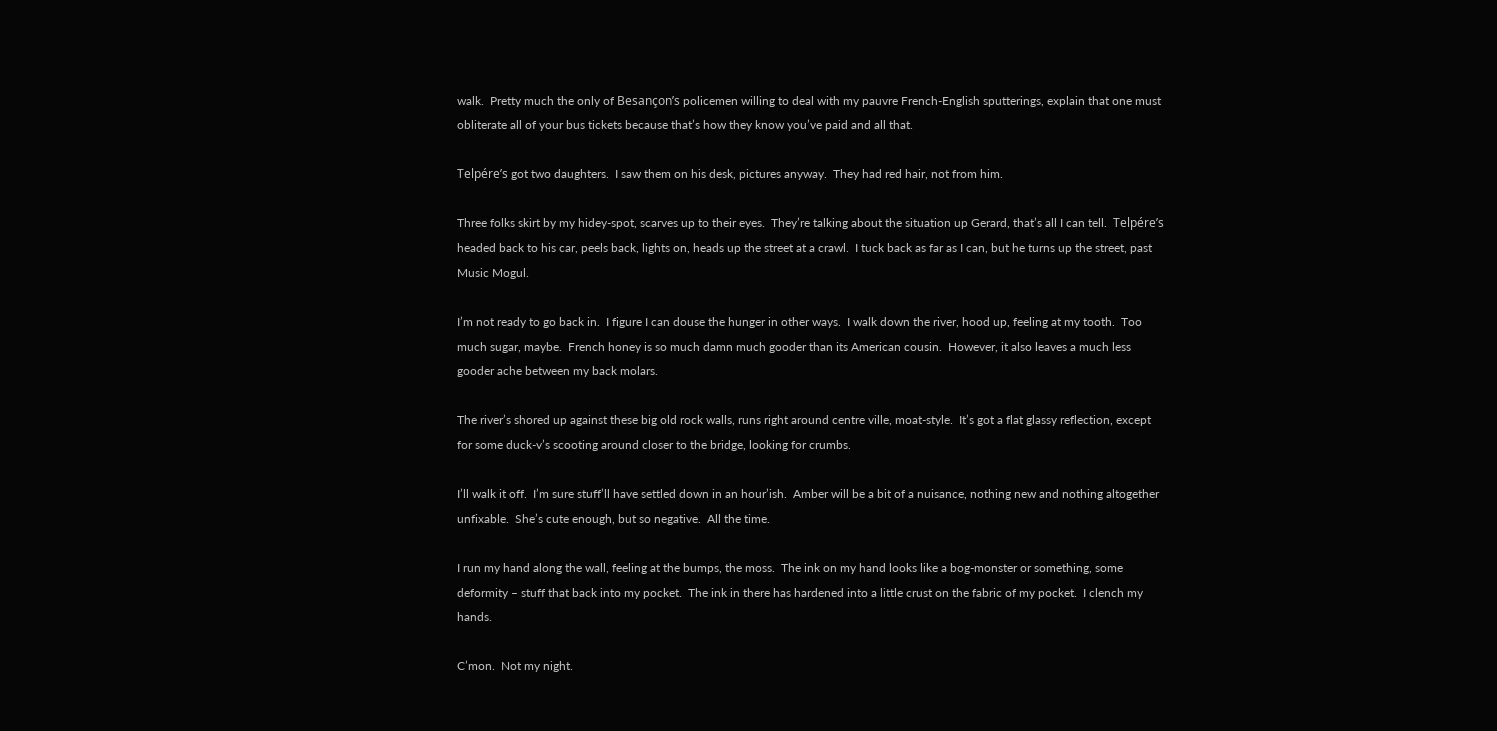walk.  Pretty much the only of Besançon’s policemen willing to deal with my pauvre French-English sputterings, explain that one must obliterate all of your bus tickets because that’s how they know you’ve paid and all that.

Telpére’s got two daughters.  I saw them on his desk, pictures anyway.  They had red hair, not from him.

Three folks skirt by my hidey-spot, scarves up to their eyes.  They’re talking about the situation up Gerard, that’s all I can tell.  Telpére’s headed back to his car, peels back, lights on, heads up the street at a crawl.  I tuck back as far as I can, but he turns up the street, past Music Mogul.

I’m not ready to go back in.  I figure I can douse the hunger in other ways.  I walk down the river, hood up, feeling at my tooth.  Too much sugar, maybe.  French honey is so much damn much gooder than its American cousin.  However, it also leaves a much less gooder ache between my back molars.

The river’s shored up against these big old rock walls, runs right around centre ville, moat-style.  It’s got a flat glassy reflection, except for some duck-v’s scooting around closer to the bridge, looking for crumbs.

I’ll walk it off.  I’m sure stuff’ll have settled down in an hour’ish.  Amber will be a bit of a nuisance, nothing new and nothing altogether unfixable.  She’s cute enough, but so negative.  All the time.

I run my hand along the wall, feeling at the bumps, the moss.  The ink on my hand looks like a bog-monster or something, some deformity – stuff that back into my pocket.  The ink in there has hardened into a little crust on the fabric of my pocket.  I clench my hands.

C’mon.  Not my night.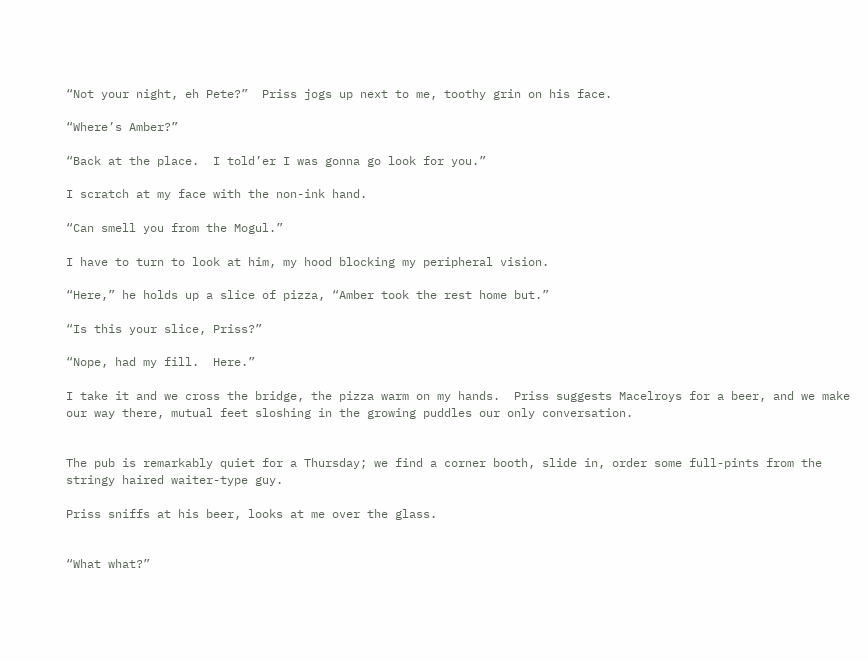“Not your night, eh Pete?”  Priss jogs up next to me, toothy grin on his face.

“Where’s Amber?”

“Back at the place.  I told’er I was gonna go look for you.”

I scratch at my face with the non-ink hand.

“Can smell you from the Mogul.”

I have to turn to look at him, my hood blocking my peripheral vision.

“Here,” he holds up a slice of pizza, “Amber took the rest home but.”

“Is this your slice, Priss?”

“Nope, had my fill.  Here.”

I take it and we cross the bridge, the pizza warm on my hands.  Priss suggests Macelroys for a beer, and we make our way there, mutual feet sloshing in the growing puddles our only conversation.


The pub is remarkably quiet for a Thursday; we find a corner booth, slide in, order some full-pints from the stringy haired waiter-type guy.

Priss sniffs at his beer, looks at me over the glass.


“What what?”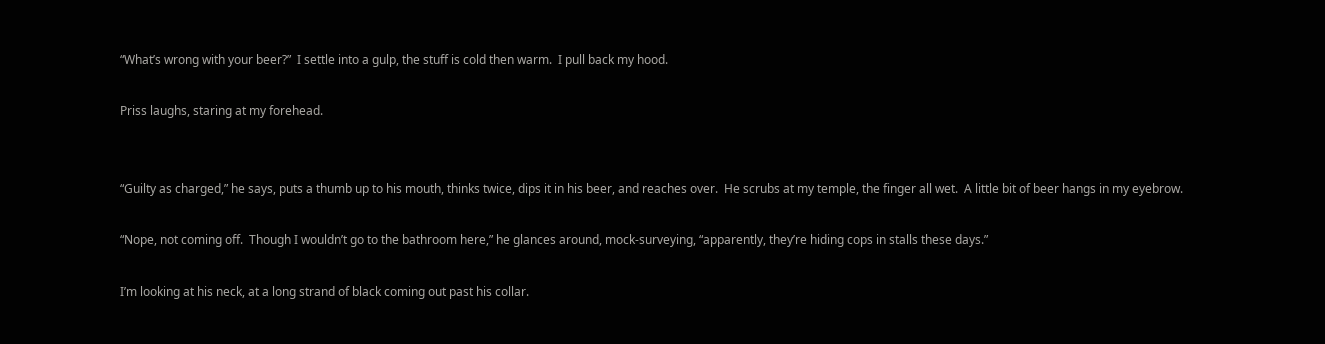“What’s wrong with your beer?”  I settle into a gulp, the stuff is cold then warm.  I pull back my hood.

Priss laughs, staring at my forehead.


“Guilty as charged,” he says, puts a thumb up to his mouth, thinks twice, dips it in his beer, and reaches over.  He scrubs at my temple, the finger all wet.  A little bit of beer hangs in my eyebrow.

“Nope, not coming off.  Though I wouldn’t go to the bathroom here,” he glances around, mock-surveying, “apparently, they’re hiding cops in stalls these days.”

I’m looking at his neck, at a long strand of black coming out past his collar.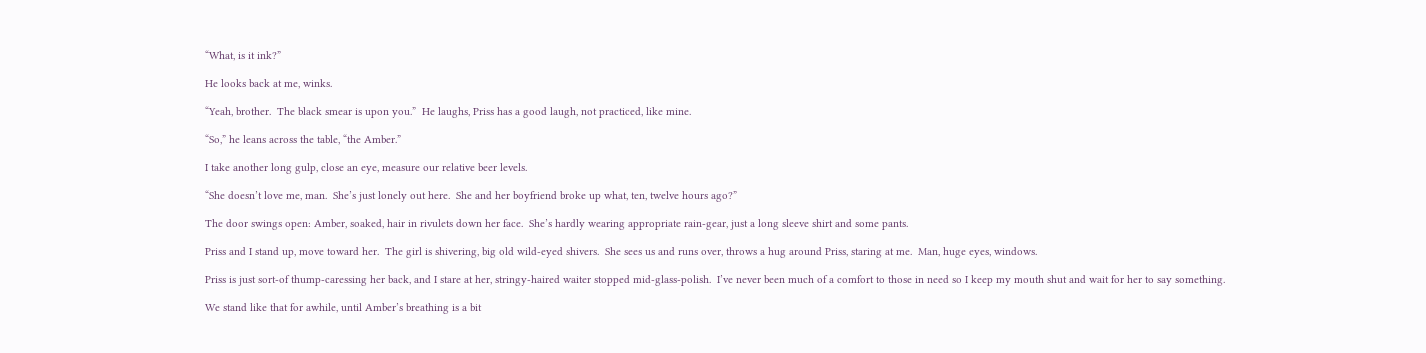“What, is it ink?”

He looks back at me, winks.

“Yeah, brother.  The black smear is upon you.”  He laughs, Priss has a good laugh, not practiced, like mine.

“So,” he leans across the table, “the Amber.”

I take another long gulp, close an eye, measure our relative beer levels.

“She doesn’t love me, man.  She’s just lonely out here.  She and her boyfriend broke up what, ten, twelve hours ago?”

The door swings open: Amber, soaked, hair in rivulets down her face.  She’s hardly wearing appropriate rain-gear, just a long sleeve shirt and some pants.

Priss and I stand up, move toward her.  The girl is shivering, big old wild-eyed shivers.  She sees us and runs over, throws a hug around Priss, staring at me.  Man, huge eyes, windows.

Priss is just sort-of thump-caressing her back, and I stare at her, stringy-haired waiter stopped mid-glass-polish.  I’ve never been much of a comfort to those in need so I keep my mouth shut and wait for her to say something.

We stand like that for awhile, until Amber’s breathing is a bit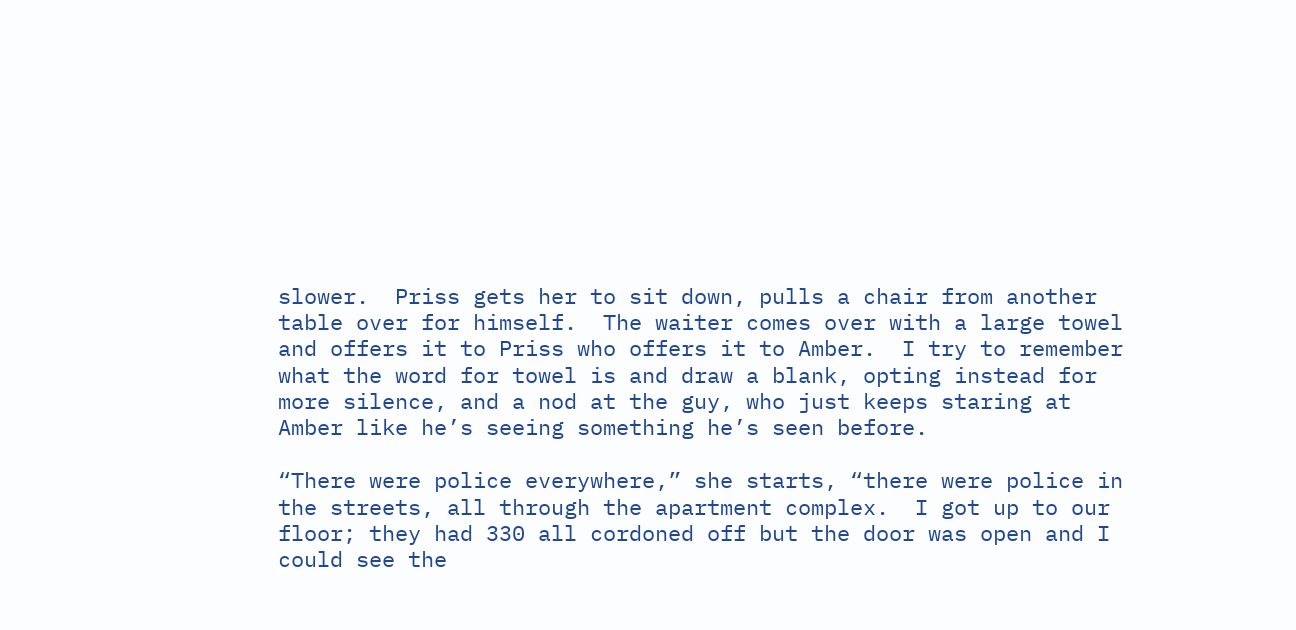slower.  Priss gets her to sit down, pulls a chair from another table over for himself.  The waiter comes over with a large towel and offers it to Priss who offers it to Amber.  I try to remember what the word for towel is and draw a blank, opting instead for more silence, and a nod at the guy, who just keeps staring at Amber like he’s seeing something he’s seen before.

“There were police everywhere,” she starts, “there were police in the streets, all through the apartment complex.  I got up to our floor; they had 330 all cordoned off but the door was open and I could see the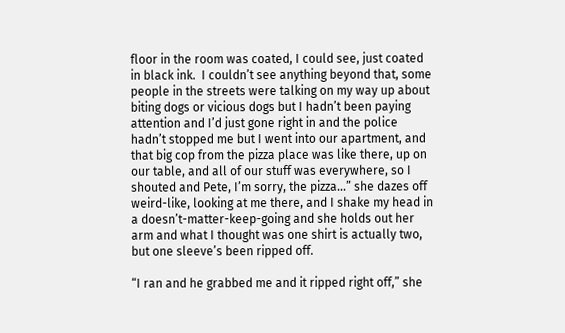floor in the room was coated, I could see, just coated in black ink.  I couldn’t see anything beyond that, some people in the streets were talking on my way up about biting dogs or vicious dogs but I hadn’t been paying attention and I’d just gone right in and the police hadn’t stopped me but I went into our apartment, and that big cop from the pizza place was like there, up on our table, and all of our stuff was everywhere, so I shouted and Pete, I’m sorry, the pizza…” she dazes off weird-like, looking at me there, and I shake my head in a doesn’t-matter-keep-going and she holds out her arm and what I thought was one shirt is actually two, but one sleeve’s been ripped off.

“I ran and he grabbed me and it ripped right off,” she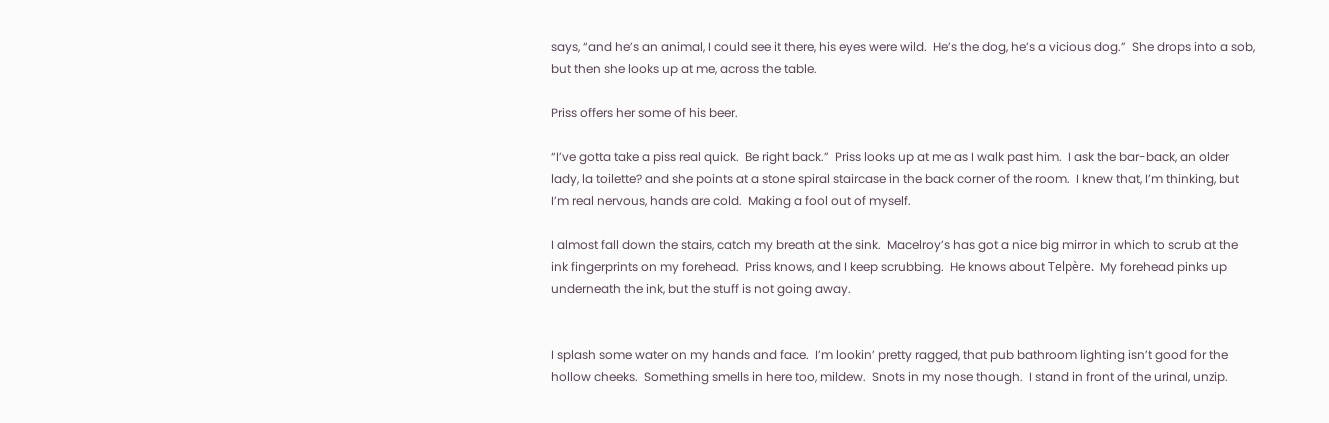says, “and he’s an animal, I could see it there, his eyes were wild.  He’s the dog, he’s a vicious dog.”  She drops into a sob, but then she looks up at me, across the table.

Priss offers her some of his beer.

“I’ve gotta take a piss real quick.  Be right back.”  Priss looks up at me as I walk past him.  I ask the bar-back, an older lady, la toilette? and she points at a stone spiral staircase in the back corner of the room.  I knew that, I’m thinking, but I’m real nervous, hands are cold.  Making a fool out of myself.

I almost fall down the stairs, catch my breath at the sink.  Macelroy’s has got a nice big mirror in which to scrub at the ink fingerprints on my forehead.  Priss knows, and I keep scrubbing.  He knows about Telpère.  My forehead pinks up underneath the ink, but the stuff is not going away.


I splash some water on my hands and face.  I’m lookin’ pretty ragged, that pub bathroom lighting isn’t good for the hollow cheeks.  Something smells in here too, mildew.  Snots in my nose though.  I stand in front of the urinal, unzip.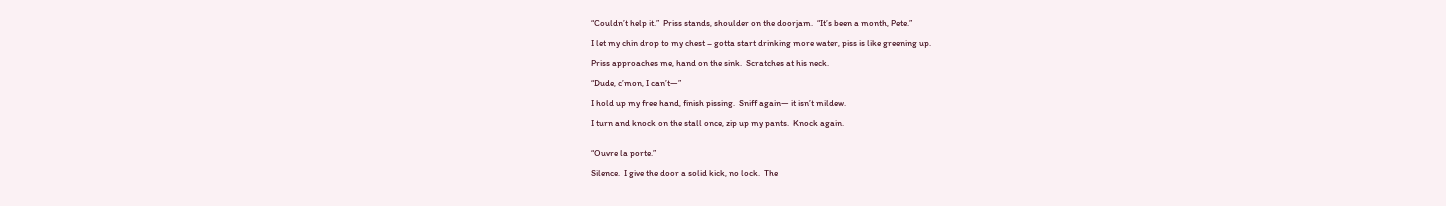“Couldn’t help it.”  Priss stands, shoulder on the doorjam.  “It’s been a month, Pete.”

I let my chin drop to my chest – gotta start drinking more water, piss is like greening up.

Priss approaches me, hand on the sink.  Scratches at his neck.

“Dude, c’mon, I can’t—”

I hold up my free hand, finish pissing.  Sniff again— it isn’t mildew.

I turn and knock on the stall once, zip up my pants.  Knock again.


“Ouvre la porte.”

Silence.  I give the door a solid kick, no lock.  The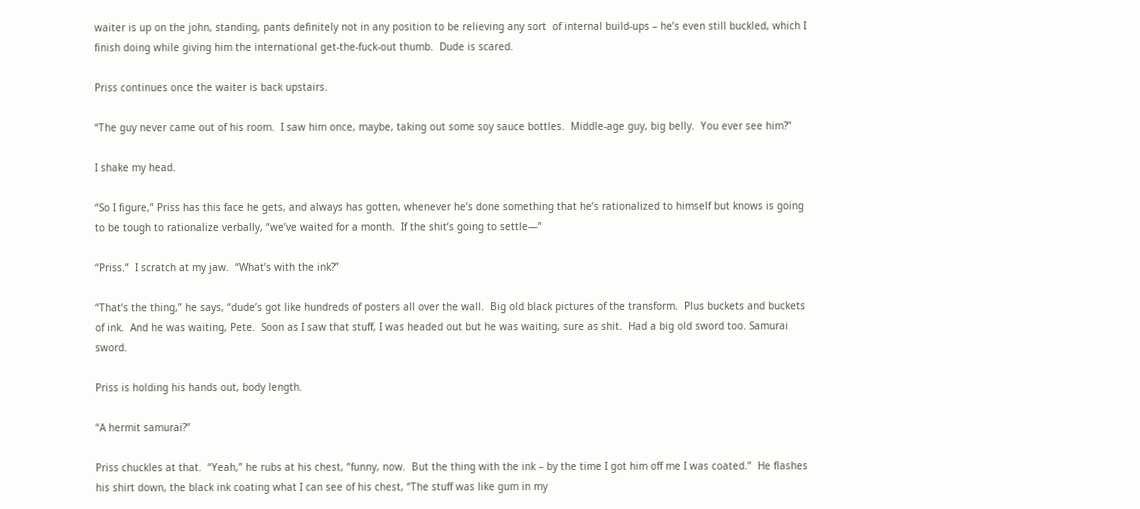waiter is up on the john, standing, pants definitely not in any position to be relieving any sort  of internal build-ups – he’s even still buckled, which I finish doing while giving him the international get-the-fuck-out thumb.  Dude is scared.

Priss continues once the waiter is back upstairs.

“The guy never came out of his room.  I saw him once, maybe, taking out some soy sauce bottles.  Middle-age guy, big belly.  You ever see him?”

I shake my head.

“So I figure,” Priss has this face he gets, and always has gotten, whenever he’s done something that he’s rationalized to himself but knows is going to be tough to rationalize verbally, “we’ve waited for a month.  If the shit’s going to settle—”

“Priss.”  I scratch at my jaw.  “What’s with the ink?”

“That’s the thing,” he says, “dude’s got like hundreds of posters all over the wall.  Big old black pictures of the transform.  Plus buckets and buckets of ink.  And he was waiting, Pete.  Soon as I saw that stuff, I was headed out but he was waiting, sure as shit.  Had a big old sword too. Samurai sword.

Priss is holding his hands out, body length.

“A hermit samurai?”

Priss chuckles at that.  “Yeah,” he rubs at his chest, “funny, now.  But the thing with the ink – by the time I got him off me I was coated.”  He flashes his shirt down, the black ink coating what I can see of his chest, “The stuff was like gum in my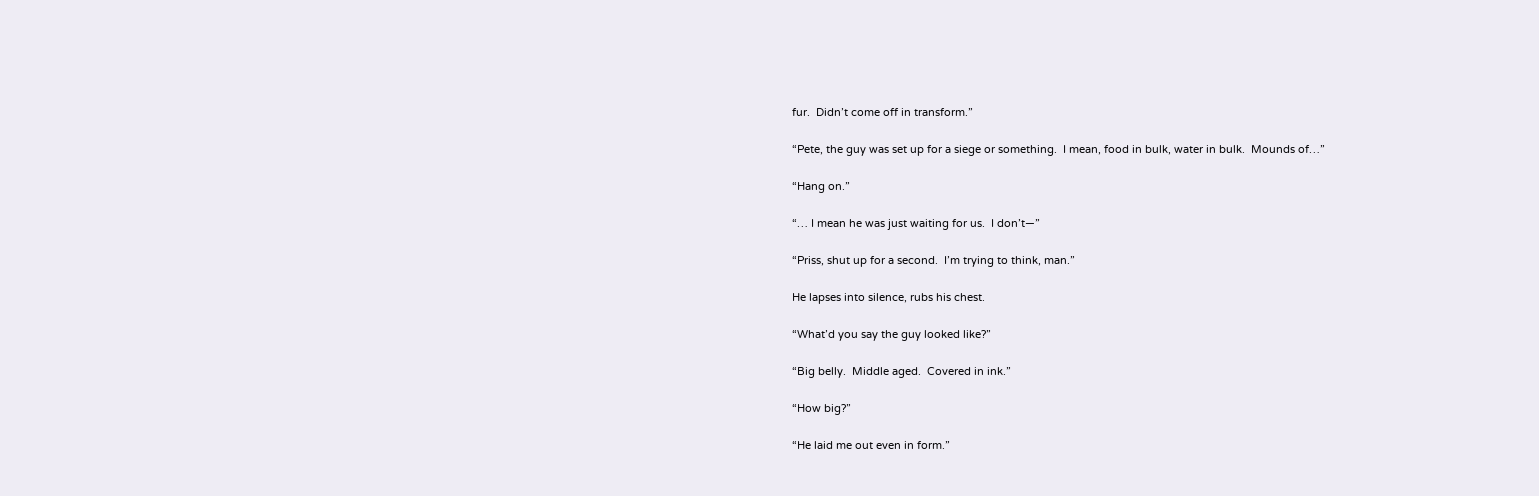fur.  Didn’t come off in transform.”

“Pete, the guy was set up for a siege or something.  I mean, food in bulk, water in bulk.  Mounds of…”

“Hang on.”

“… I mean he was just waiting for us.  I don’t—”

“Priss, shut up for a second.  I’m trying to think, man.”

He lapses into silence, rubs his chest.

“What’d you say the guy looked like?”

“Big belly.  Middle aged.  Covered in ink.”

“How big?”

“He laid me out even in form.”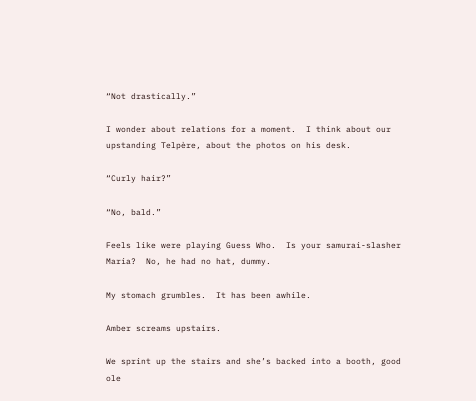“Not drastically.”

I wonder about relations for a moment.  I think about our upstanding Telpère, about the photos on his desk.

“Curly hair?”

“No, bald.”

Feels like were playing Guess Who.  Is your samurai-slasher Maria?  No, he had no hat, dummy.

My stomach grumbles.  It has been awhile.

Amber screams upstairs.

We sprint up the stairs and she’s backed into a booth, good ole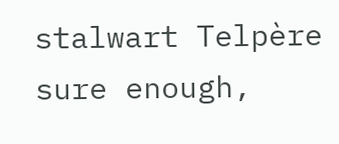stalwart Telpère sure enough,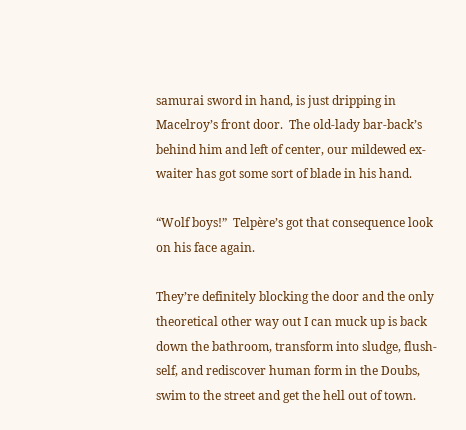samurai sword in hand, is just dripping in Macelroy’s front door.  The old-lady bar-back’s behind him and left of center, our mildewed ex-waiter has got some sort of blade in his hand.

“Wolf boys!”  Telpère’s got that consequence look on his face again.

They’re definitely blocking the door and the only theoretical other way out I can muck up is back down the bathroom, transform into sludge, flush-self, and rediscover human form in the Doubs, swim to the street and get the hell out of town.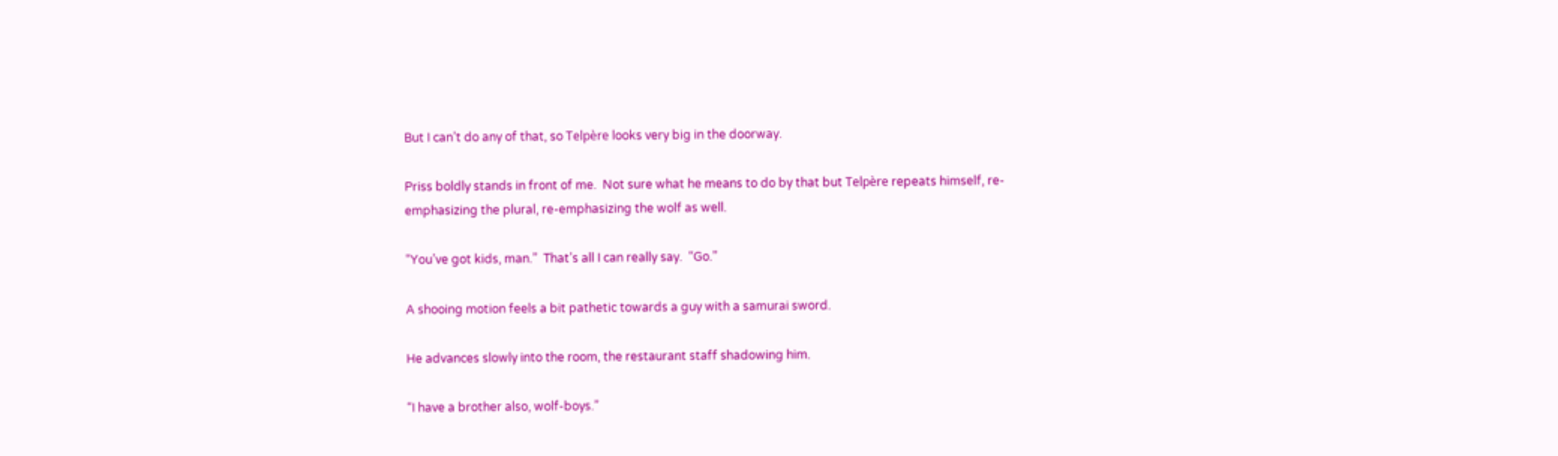But I can’t do any of that, so Telpère looks very big in the doorway.

Priss boldly stands in front of me.  Not sure what he means to do by that but Telpère repeats himself, re-emphasizing the plural, re-emphasizing the wolf as well.

“You’ve got kids, man.”  That’s all I can really say.  “Go.”

A shooing motion feels a bit pathetic towards a guy with a samurai sword.

He advances slowly into the room, the restaurant staff shadowing him.

“I have a brother also, wolf-boys.”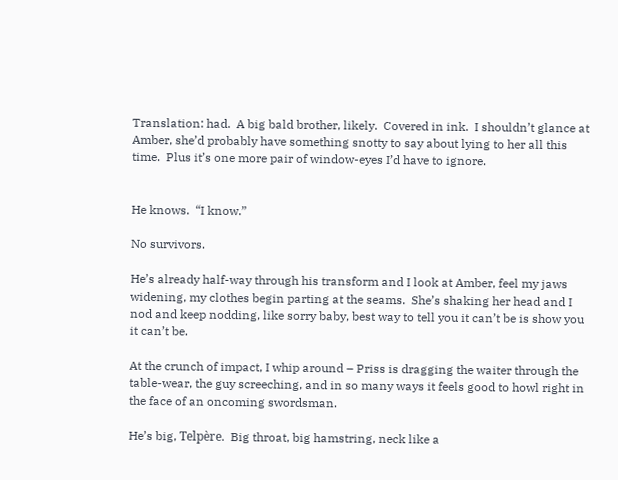Translation: had.  A big bald brother, likely.  Covered in ink.  I shouldn’t glance at Amber, she’d probably have something snotty to say about lying to her all this time.  Plus it’s one more pair of window-eyes I’d have to ignore.


He knows.  “I know.”

No survivors.

He’s already half-way through his transform and I look at Amber, feel my jaws widening, my clothes begin parting at the seams.  She’s shaking her head and I nod and keep nodding, like sorry baby, best way to tell you it can’t be is show you it can’t be.

At the crunch of impact, I whip around – Priss is dragging the waiter through the table-wear, the guy screeching, and in so many ways it feels good to howl right in the face of an oncoming swordsman.

He’s big, Telpère.  Big throat, big hamstring, neck like a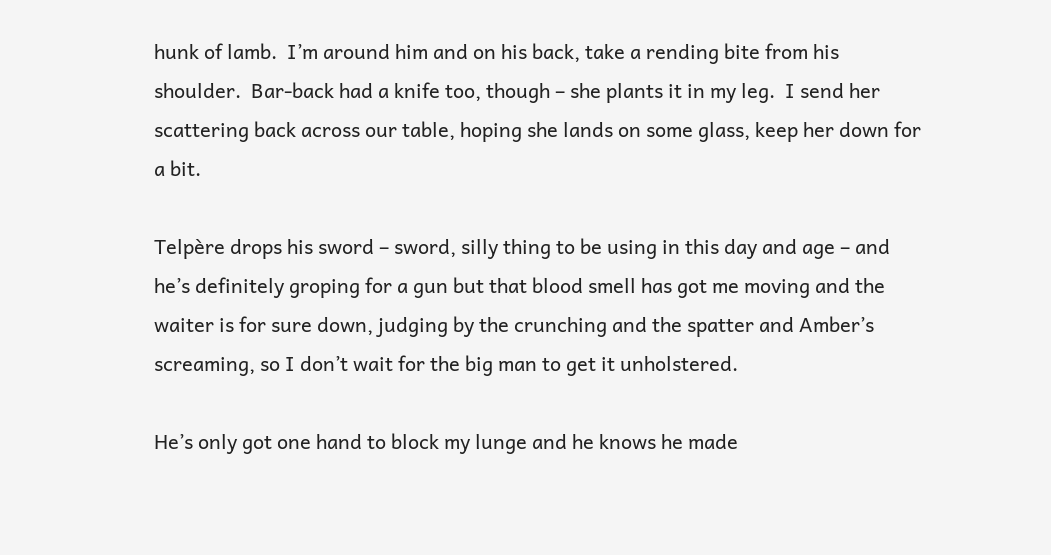hunk of lamb.  I’m around him and on his back, take a rending bite from his shoulder.  Bar-back had a knife too, though – she plants it in my leg.  I send her scattering back across our table, hoping she lands on some glass, keep her down for a bit.

Telpère drops his sword – sword, silly thing to be using in this day and age – and he’s definitely groping for a gun but that blood smell has got me moving and the waiter is for sure down, judging by the crunching and the spatter and Amber’s screaming, so I don’t wait for the big man to get it unholstered.

He’s only got one hand to block my lunge and he knows he made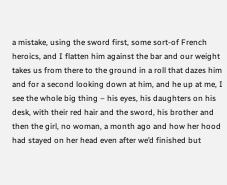a mistake, using the sword first, some sort-of French heroics, and I flatten him against the bar and our weight takes us from there to the ground in a roll that dazes him and for a second looking down at him, and he up at me, I see the whole big thing – his eyes, his daughters on his desk, with their red hair and the sword, his brother and then the girl, no woman, a month ago and how her hood had stayed on her head even after we’d finished but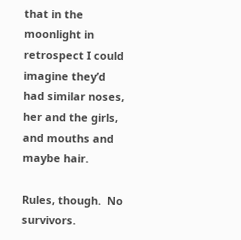that in the moonlight in retrospect I could imagine they’d had similar noses, her and the girls, and mouths and maybe hair.

Rules, though.  No survivors.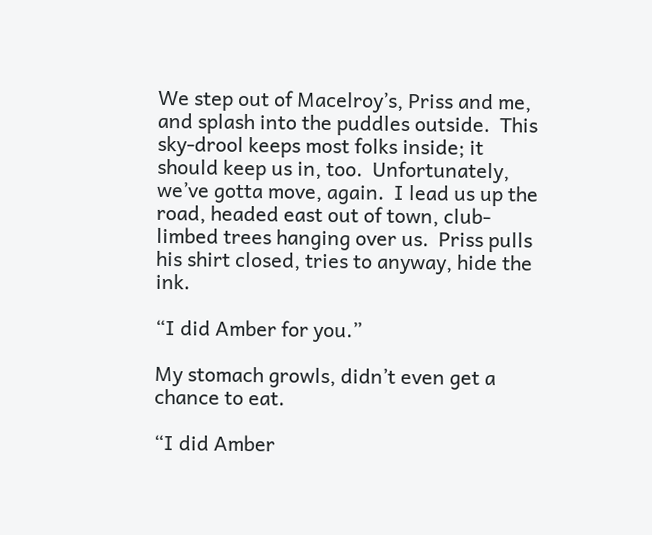We step out of Macelroy’s, Priss and me, and splash into the puddles outside.  This sky-drool keeps most folks inside; it should keep us in, too.  Unfortunately, we’ve gotta move, again.  I lead us up the road, headed east out of town, club-limbed trees hanging over us.  Priss pulls his shirt closed, tries to anyway, hide the ink.

“I did Amber for you.”

My stomach growls, didn’t even get a chance to eat.

“I did Amber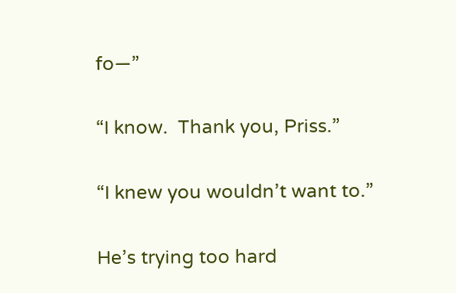fo—”

“I know.  Thank you, Priss.”

“I knew you wouldn’t want to.”

He’s trying too hard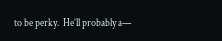to be perky.  He’ll probably a—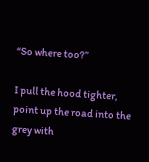“So where too?”

I pull the hood tighter, point up the road into the grey with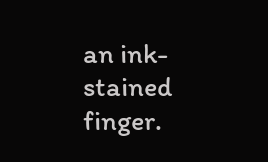an ink-stained finger.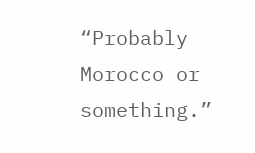“Probably Morocco or something.”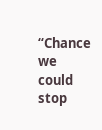“Chance we could stop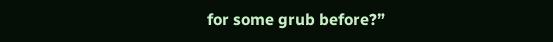for some grub before?”